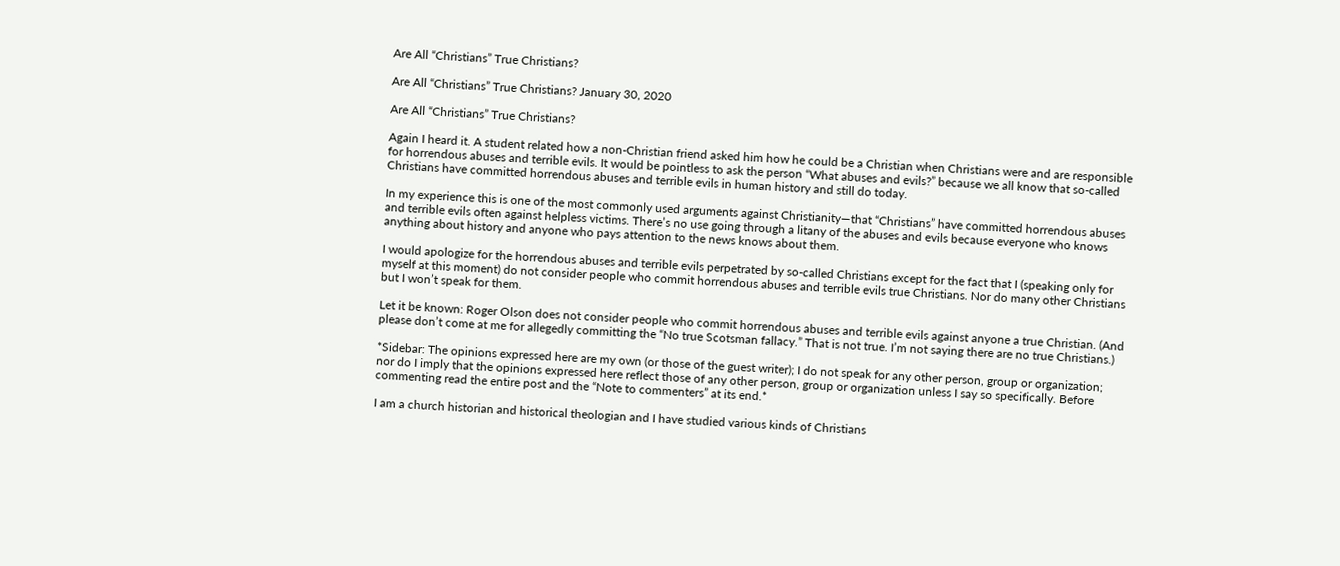Are All “Christians” True Christians?

Are All “Christians” True Christians? January 30, 2020

Are All “Christians” True Christians?

Again I heard it. A student related how a non-Christian friend asked him how he could be a Christian when Christians were and are responsible for horrendous abuses and terrible evils. It would be pointless to ask the person “What abuses and evils?” because we all know that so-called Christians have committed horrendous abuses and terrible evils in human history and still do today.

In my experience this is one of the most commonly used arguments against Christianity—that “Christians” have committed horrendous abuses and terrible evils often against helpless victims. There’s no use going through a litany of the abuses and evils because everyone who knows anything about history and anyone who pays attention to the news knows about them.

I would apologize for the horrendous abuses and terrible evils perpetrated by so-called Christians except for the fact that I (speaking only for myself at this moment) do not consider people who commit horrendous abuses and terrible evils true Christians. Nor do many other Christians but I won’t speak for them.

Let it be known: Roger Olson does not consider people who commit horrendous abuses and terrible evils against anyone a true Christian. (And please don’t come at me for allegedly committing the “No true Scotsman fallacy.” That is not true. I’m not saying there are no true Christians.)

*Sidebar: The opinions expressed here are my own (or those of the guest writer); I do not speak for any other person, group or organization; nor do I imply that the opinions expressed here reflect those of any other person, group or organization unless I say so specifically. Before commenting read the entire post and the “Note to commenters” at its end.*

I am a church historian and historical theologian and I have studied various kinds of Christians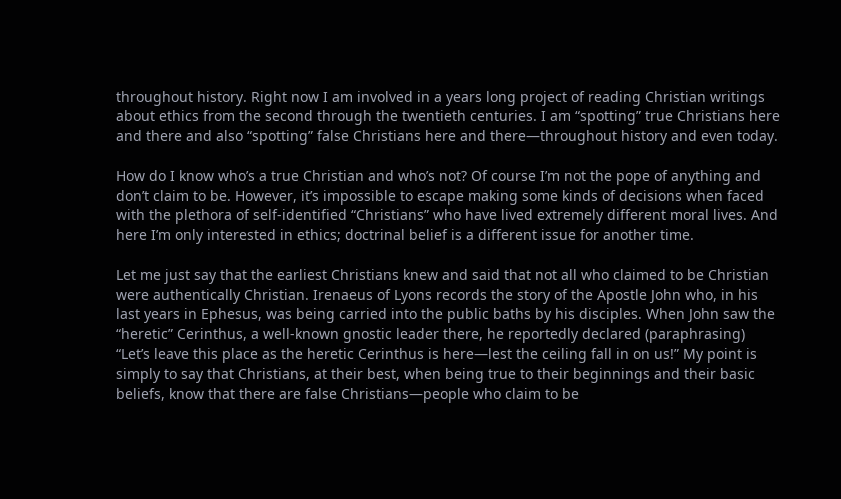throughout history. Right now I am involved in a years long project of reading Christian writings about ethics from the second through the twentieth centuries. I am “spotting” true Christians here and there and also “spotting” false Christians here and there—throughout history and even today.

How do I know who’s a true Christian and who’s not? Of course I’m not the pope of anything and don’t claim to be. However, it’s impossible to escape making some kinds of decisions when faced with the plethora of self-identified “Christians” who have lived extremely different moral lives. And here I’m only interested in ethics; doctrinal belief is a different issue for another time.

Let me just say that the earliest Christians knew and said that not all who claimed to be Christian were authentically Christian. Irenaeus of Lyons records the story of the Apostle John who, in his last years in Ephesus, was being carried into the public baths by his disciples. When John saw the “heretic” Cerinthus, a well-known gnostic leader there, he reportedly declared (paraphrasing) “Let’s leave this place as the heretic Cerinthus is here—lest the ceiling fall in on us!” My point is simply to say that Christians, at their best, when being true to their beginnings and their basic beliefs, know that there are false Christians—people who claim to be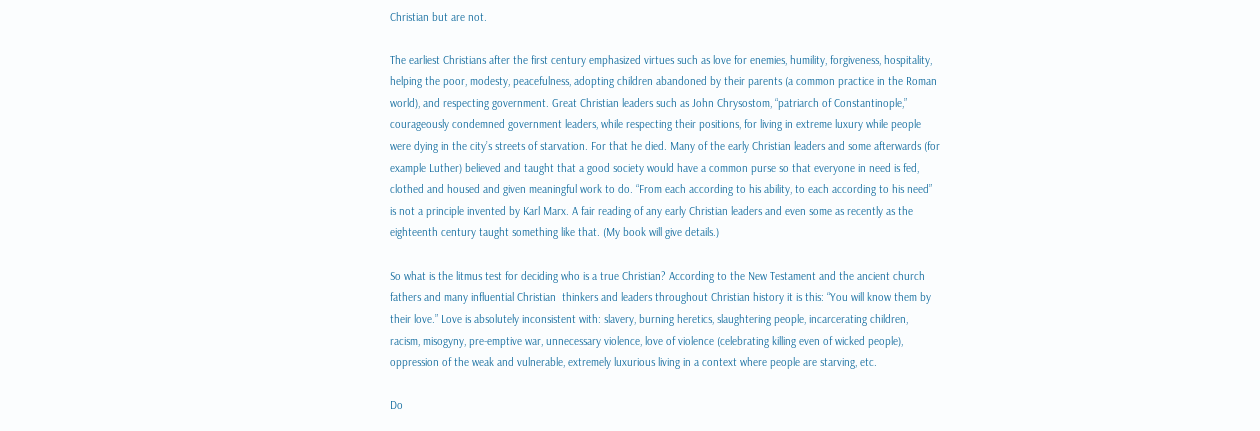Christian but are not.

The earliest Christians after the first century emphasized virtues such as love for enemies, humility, forgiveness, hospitality, helping the poor, modesty, peacefulness, adopting children abandoned by their parents (a common practice in the Roman world), and respecting government. Great Christian leaders such as John Chrysostom, “patriarch of Constantinople,” courageously condemned government leaders, while respecting their positions, for living in extreme luxury while people were dying in the city’s streets of starvation. For that he died. Many of the early Christian leaders and some afterwards (for example Luther) believed and taught that a good society would have a common purse so that everyone in need is fed, clothed and housed and given meaningful work to do. “From each according to his ability, to each according to his need” is not a principle invented by Karl Marx. A fair reading of any early Christian leaders and even some as recently as the eighteenth century taught something like that. (My book will give details.)

So what is the litmus test for deciding who is a true Christian? According to the New Testament and the ancient church fathers and many influential Christian  thinkers and leaders throughout Christian history it is this: “You will know them by their love.” Love is absolutely inconsistent with: slavery, burning heretics, slaughtering people, incarcerating children, racism, misogyny, pre-emptive war, unnecessary violence, love of violence (celebrating killing even of wicked people), oppression of the weak and vulnerable, extremely luxurious living in a context where people are starving, etc.

Do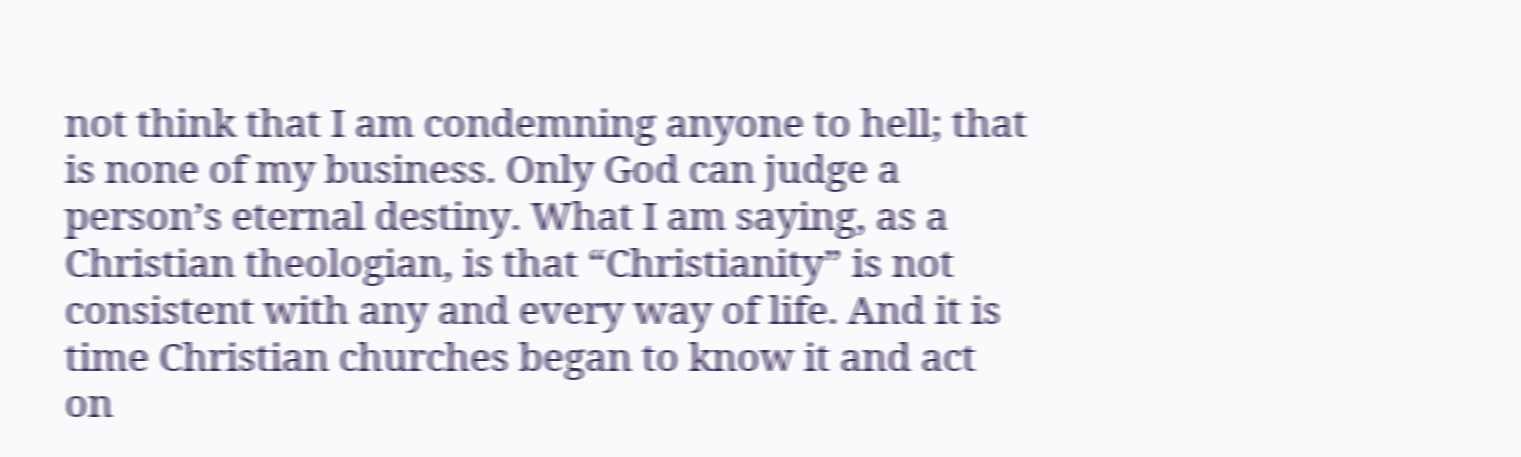not think that I am condemning anyone to hell; that is none of my business. Only God can judge a person’s eternal destiny. What I am saying, as a Christian theologian, is that “Christianity” is not consistent with any and every way of life. And it is time Christian churches began to know it and act on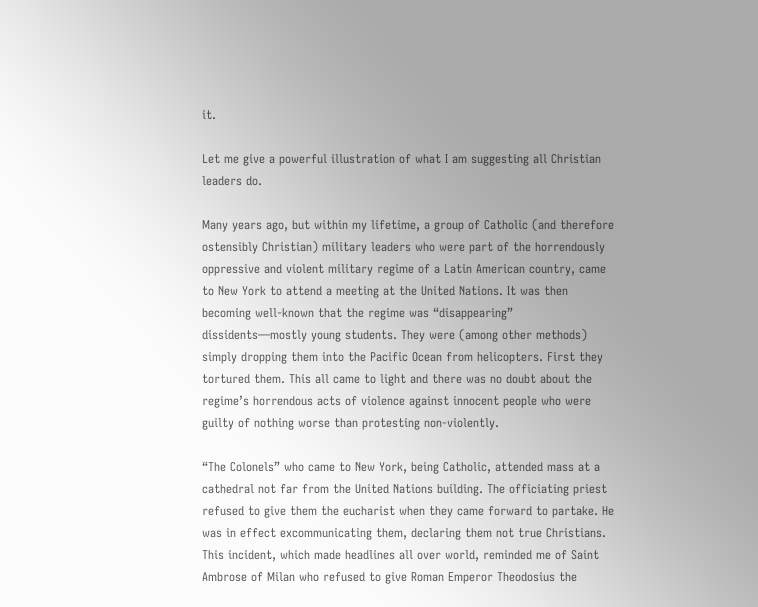it.

Let me give a powerful illustration of what I am suggesting all Christian leaders do.

Many years ago, but within my lifetime, a group of Catholic (and therefore ostensibly Christian) military leaders who were part of the horrendously oppressive and violent military regime of a Latin American country, came to New York to attend a meeting at the United Nations. It was then becoming well-known that the regime was “disappearing” dissidents—mostly young students. They were (among other methods) simply dropping them into the Pacific Ocean from helicopters. First they tortured them. This all came to light and there was no doubt about the regime’s horrendous acts of violence against innocent people who were guilty of nothing worse than protesting non-violently.

“The Colonels” who came to New York, being Catholic, attended mass at a cathedral not far from the United Nations building. The officiating priest refused to give them the eucharist when they came forward to partake. He was in effect excommunicating them, declaring them not true Christians. This incident, which made headlines all over world, reminded me of Saint Ambrose of Milan who refused to give Roman Emperor Theodosius the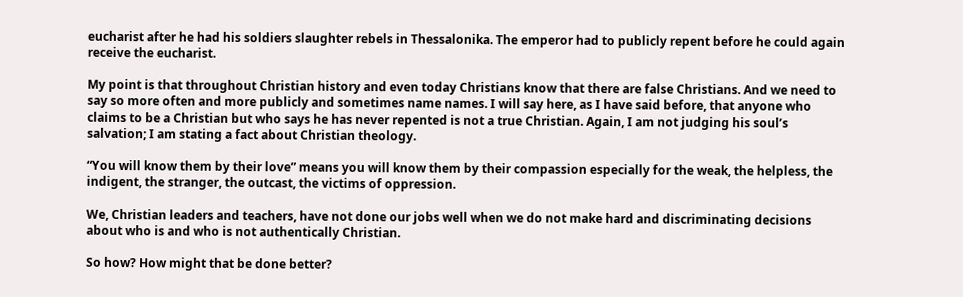eucharist after he had his soldiers slaughter rebels in Thessalonika. The emperor had to publicly repent before he could again receive the eucharist.

My point is that throughout Christian history and even today Christians know that there are false Christians. And we need to say so more often and more publicly and sometimes name names. I will say here, as I have said before, that anyone who claims to be a Christian but who says he has never repented is not a true Christian. Again, I am not judging his soul’s salvation; I am stating a fact about Christian theology.

“You will know them by their love” means you will know them by their compassion especially for the weak, the helpless, the indigent, the stranger, the outcast, the victims of oppression.

We, Christian leaders and teachers, have not done our jobs well when we do not make hard and discriminating decisions about who is and who is not authentically Christian.

So how? How might that be done better?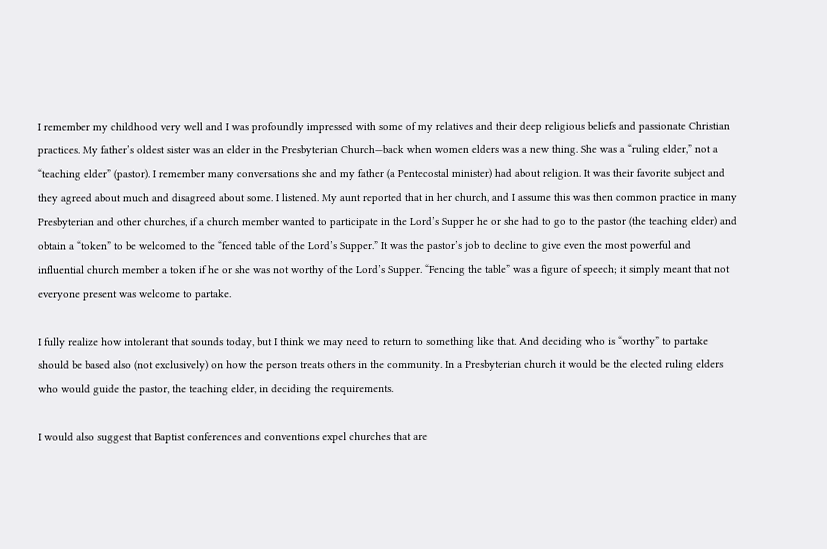I remember my childhood very well and I was profoundly impressed with some of my relatives and their deep religious beliefs and passionate Christian practices. My father’s oldest sister was an elder in the Presbyterian Church—back when women elders was a new thing. She was a “ruling elder,” not a “teaching elder” (pastor). I remember many conversations she and my father (a Pentecostal minister) had about religion. It was their favorite subject and they agreed about much and disagreed about some. I listened. My aunt reported that in her church, and I assume this was then common practice in many Presbyterian and other churches, if a church member wanted to participate in the Lord’s Supper he or she had to go to the pastor (the teaching elder) and obtain a “token” to be welcomed to the “fenced table of the Lord’s Supper.” It was the pastor’s job to decline to give even the most powerful and influential church member a token if he or she was not worthy of the Lord’s Supper. “Fencing the table” was a figure of speech; it simply meant that not everyone present was welcome to partake.

I fully realize how intolerant that sounds today, but I think we may need to return to something like that. And deciding who is “worthy” to partake should be based also (not exclusively) on how the person treats others in the community. In a Presbyterian church it would be the elected ruling elders who would guide the pastor, the teaching elder, in deciding the requirements.

I would also suggest that Baptist conferences and conventions expel churches that are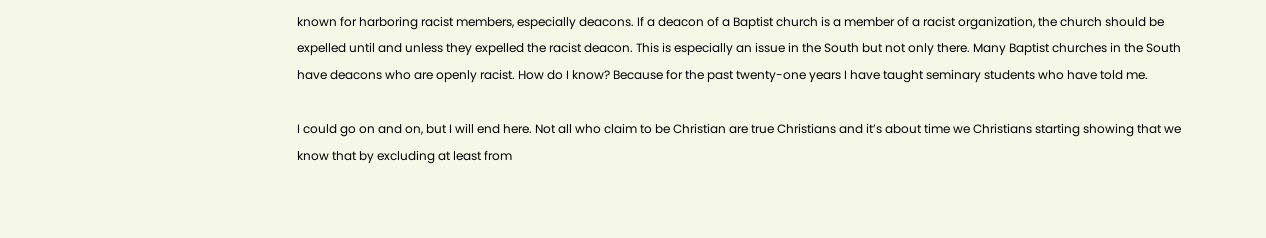known for harboring racist members, especially deacons. If a deacon of a Baptist church is a member of a racist organization, the church should be expelled until and unless they expelled the racist deacon. This is especially an issue in the South but not only there. Many Baptist churches in the South have deacons who are openly racist. How do I know? Because for the past twenty-one years I have taught seminary students who have told me.

I could go on and on, but I will end here. Not all who claim to be Christian are true Christians and it’s about time we Christians starting showing that we know that by excluding at least from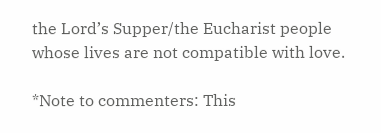the Lord’s Supper/the Eucharist people whose lives are not compatible with love.

*Note to commenters: This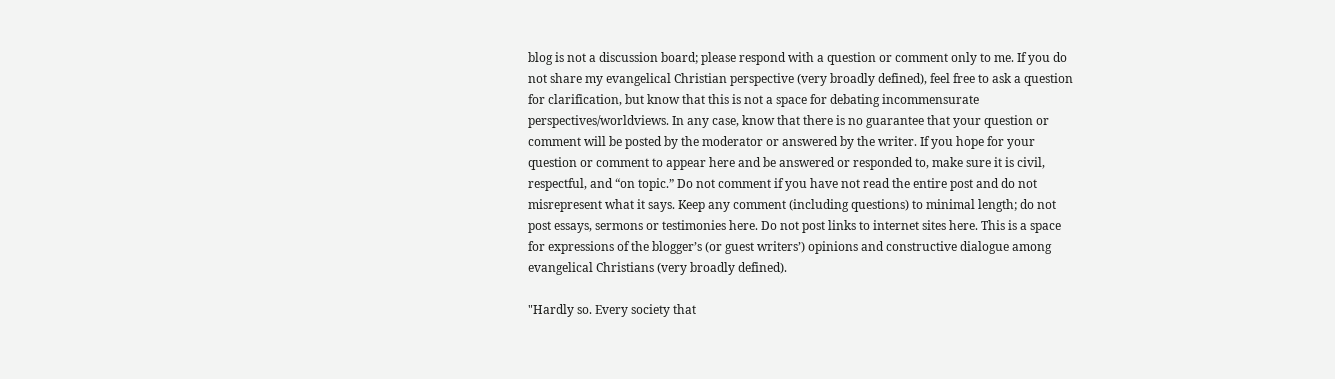blog is not a discussion board; please respond with a question or comment only to me. If you do not share my evangelical Christian perspective (very broadly defined), feel free to ask a question for clarification, but know that this is not a space for debating incommensurate perspectives/worldviews. In any case, know that there is no guarantee that your question or comment will be posted by the moderator or answered by the writer. If you hope for your question or comment to appear here and be answered or responded to, make sure it is civil, respectful, and “on topic.” Do not comment if you have not read the entire post and do not misrepresent what it says. Keep any comment (including questions) to minimal length; do not post essays, sermons or testimonies here. Do not post links to internet sites here. This is a space for expressions of the blogger’s (or guest writers’) opinions and constructive dialogue among evangelical Christians (very broadly defined).

"Hardly so. Every society that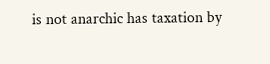is not anarchic has taxation by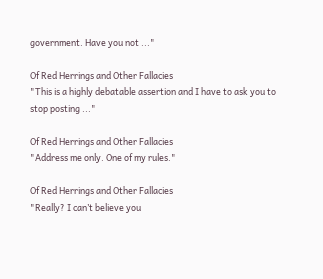government. Have you not ..."

Of Red Herrings and Other Fallacies
"This is a highly debatable assertion and I have to ask you to stop posting ..."

Of Red Herrings and Other Fallacies
"Address me only. One of my rules."

Of Red Herrings and Other Fallacies
"Really? I can’t believe you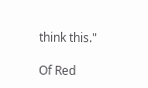think this."

Of Red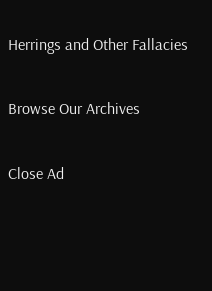Herrings and Other Fallacies

Browse Our Archives

Close Ad